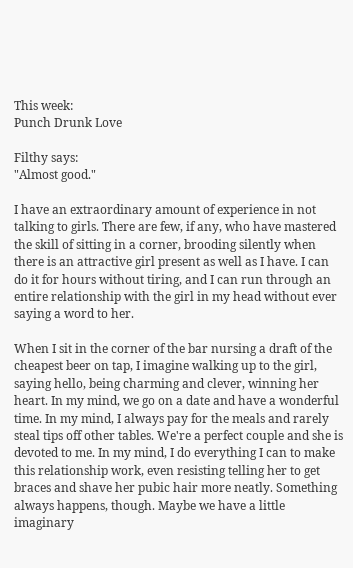This week:
Punch Drunk Love

Filthy says:
"Almost good."

I have an extraordinary amount of experience in not talking to girls. There are few, if any, who have mastered the skill of sitting in a corner, brooding silently when there is an attractive girl present as well as I have. I can do it for hours without tiring, and I can run through an entire relationship with the girl in my head without ever saying a word to her.

When I sit in the corner of the bar nursing a draft of the cheapest beer on tap, I imagine walking up to the girl, saying hello, being charming and clever, winning her heart. In my mind, we go on a date and have a wonderful time. In my mind, I always pay for the meals and rarely steal tips off other tables. We're a perfect couple and she is devoted to me. In my mind, I do everything I can to make this relationship work, even resisting telling her to get braces and shave her pubic hair more neatly. Something always happens, though. Maybe we have a little imaginary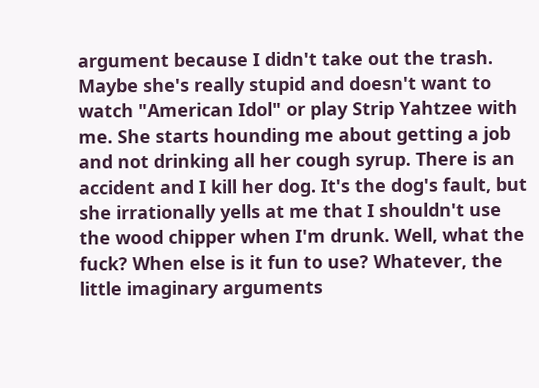argument because I didn't take out the trash. Maybe she's really stupid and doesn't want to watch "American Idol" or play Strip Yahtzee with me. She starts hounding me about getting a job and not drinking all her cough syrup. There is an accident and I kill her dog. It's the dog's fault, but she irrationally yells at me that I shouldn't use the wood chipper when I'm drunk. Well, what the fuck? When else is it fun to use? Whatever, the little imaginary arguments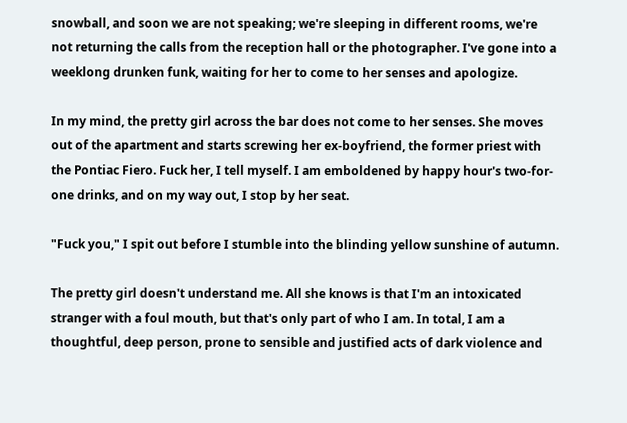snowball, and soon we are not speaking; we're sleeping in different rooms, we're not returning the calls from the reception hall or the photographer. I've gone into a weeklong drunken funk, waiting for her to come to her senses and apologize.

In my mind, the pretty girl across the bar does not come to her senses. She moves out of the apartment and starts screwing her ex-boyfriend, the former priest with the Pontiac Fiero. Fuck her, I tell myself. I am emboldened by happy hour's two-for-one drinks, and on my way out, I stop by her seat.

"Fuck you," I spit out before I stumble into the blinding yellow sunshine of autumn.

The pretty girl doesn't understand me. All she knows is that I'm an intoxicated stranger with a foul mouth, but that's only part of who I am. In total, I am a thoughtful, deep person, prone to sensible and justified acts of dark violence and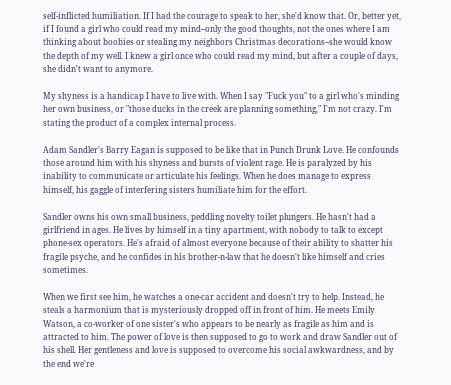self-inflicted humiliation. If I had the courage to speak to her, she'd know that. Or, better yet, if I found a girl who could read my mind--only the good thoughts, not the ones where I am thinking about boobies or stealing my neighbors Christmas decorations--she would know the depth of my well. I knew a girl once who could read my mind, but after a couple of days, she didn't want to anymore.

My shyness is a handicap I have to live with. When I say "Fuck you" to a girl who's minding her own business, or "those ducks in the creek are planning something," I'm not crazy. I'm stating the product of a complex internal process.

Adam Sandler's Barry Eagan is supposed to be like that in Punch Drunk Love. He confounds those around him with his shyness and bursts of violent rage. He is paralyzed by his inability to communicate or articulate his feelings. When he does manage to express himself, his gaggle of interfering sisters humiliate him for the effort.

Sandler owns his own small business, peddling novelty toilet plungers. He hasn't had a girlfriend in ages. He lives by himself in a tiny apartment, with nobody to talk to except phone-sex operators. He's afraid of almost everyone because of their ability to shatter his fragile psyche, and he confides in his brother-n-law that he doesn't like himself and cries sometimes.

When we first see him, he watches a one-car accident and doesn't try to help. Instead, he steals a harmonium that is mysteriously dropped off in front of him. He meets Emily Watson, a co-worker of one sister's who appears to be nearly as fragile as him and is attracted to him. The power of love is then supposed to go to work and draw Sandler out of his shell. Her gentleness and love is supposed to overcome his social awkwardness, and by the end we're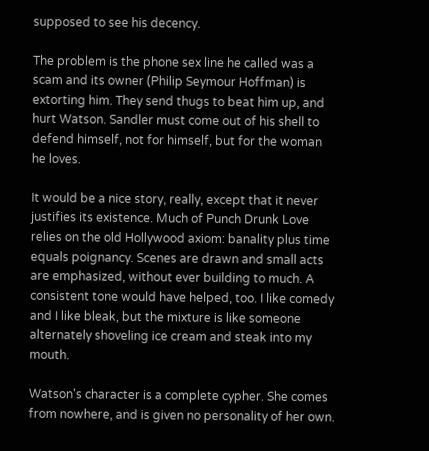supposed to see his decency.

The problem is the phone sex line he called was a scam and its owner (Philip Seymour Hoffman) is extorting him. They send thugs to beat him up, and hurt Watson. Sandler must come out of his shell to defend himself, not for himself, but for the woman he loves.

It would be a nice story, really, except that it never justifies its existence. Much of Punch Drunk Love relies on the old Hollywood axiom: banality plus time equals poignancy. Scenes are drawn and small acts are emphasized, without ever building to much. A consistent tone would have helped, too. I like comedy and I like bleak, but the mixture is like someone alternately shoveling ice cream and steak into my mouth.

Watson's character is a complete cypher. She comes from nowhere, and is given no personality of her own.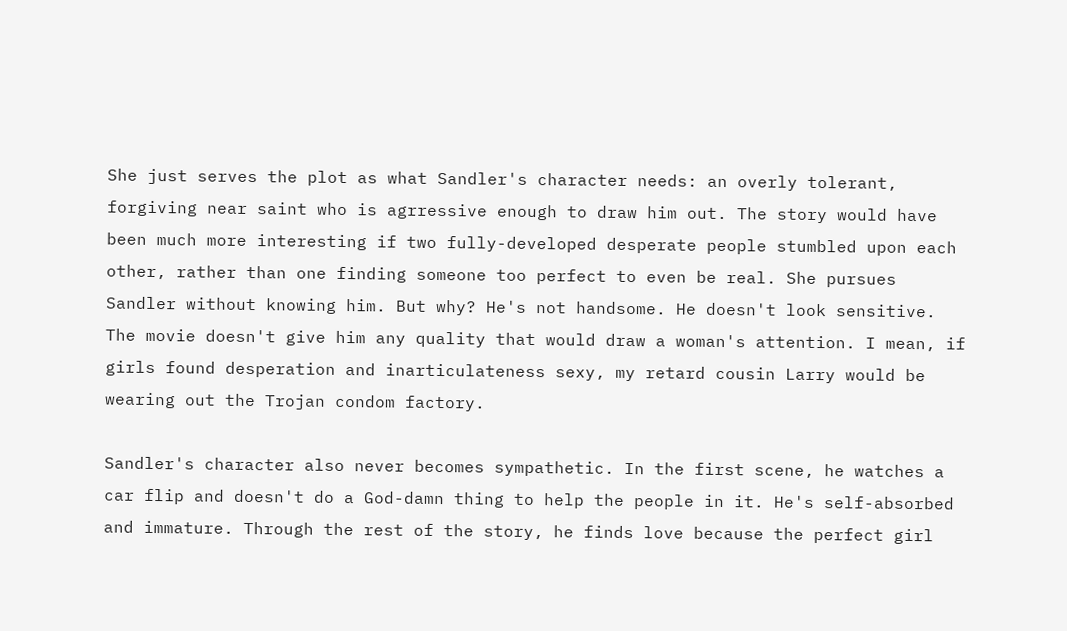She just serves the plot as what Sandler's character needs: an overly tolerant, forgiving near saint who is agrressive enough to draw him out. The story would have been much more interesting if two fully-developed desperate people stumbled upon each other, rather than one finding someone too perfect to even be real. She pursues Sandler without knowing him. But why? He's not handsome. He doesn't look sensitive. The movie doesn't give him any quality that would draw a woman's attention. I mean, if girls found desperation and inarticulateness sexy, my retard cousin Larry would be wearing out the Trojan condom factory.

Sandler's character also never becomes sympathetic. In the first scene, he watches a car flip and doesn't do a God-damn thing to help the people in it. He's self-absorbed and immature. Through the rest of the story, he finds love because the perfect girl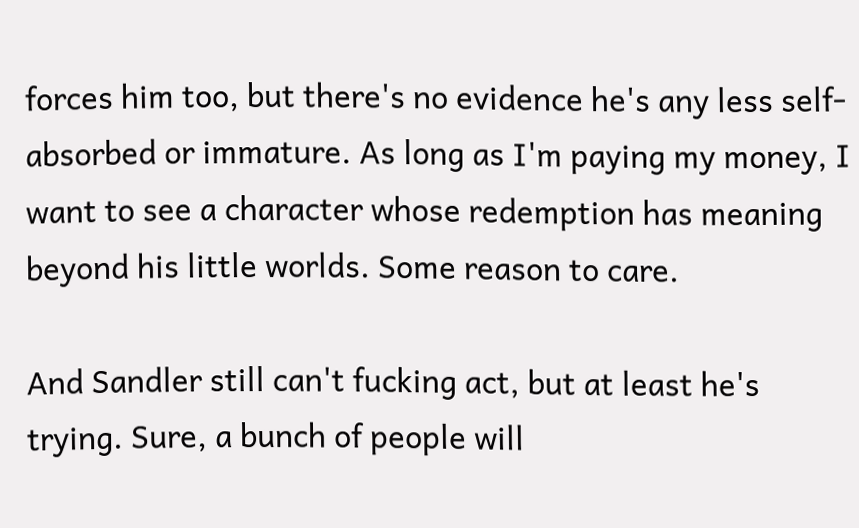forces him too, but there's no evidence he's any less self-absorbed or immature. As long as I'm paying my money, I want to see a character whose redemption has meaning beyond his little worlds. Some reason to care.

And Sandler still can't fucking act, but at least he's trying. Sure, a bunch of people will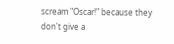scream "Oscar!" because they don't give a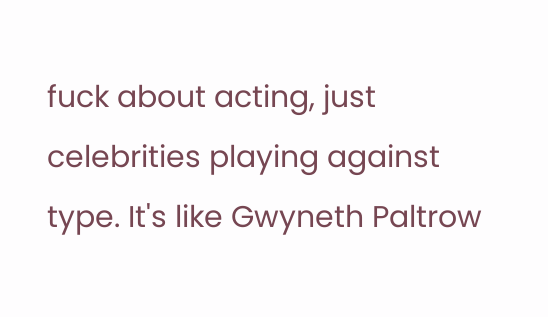fuck about acting, just celebrities playing against type. It's like Gwyneth Paltrow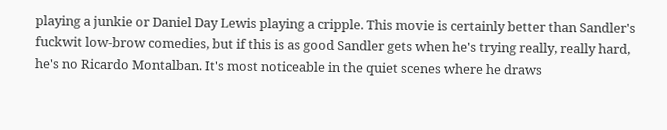playing a junkie or Daniel Day Lewis playing a cripple. This movie is certainly better than Sandler's fuckwit low-brow comedies, but if this is as good Sandler gets when he's trying really, really hard, he's no Ricardo Montalban. It's most noticeable in the quiet scenes where he draws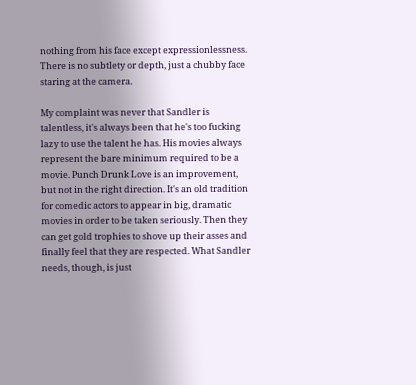nothing from his face except expressionlessness. There is no subtlety or depth, just a chubby face staring at the camera.

My complaint was never that Sandler is talentless, it's always been that he's too fucking lazy to use the talent he has. His movies always represent the bare minimum required to be a movie. Punch Drunk Love is an improvement, but not in the right direction. It's an old tradition for comedic actors to appear in big, dramatic movies in order to be taken seriously. Then they can get gold trophies to shove up their asses and finally feel that they are respected. What Sandler needs, though, is just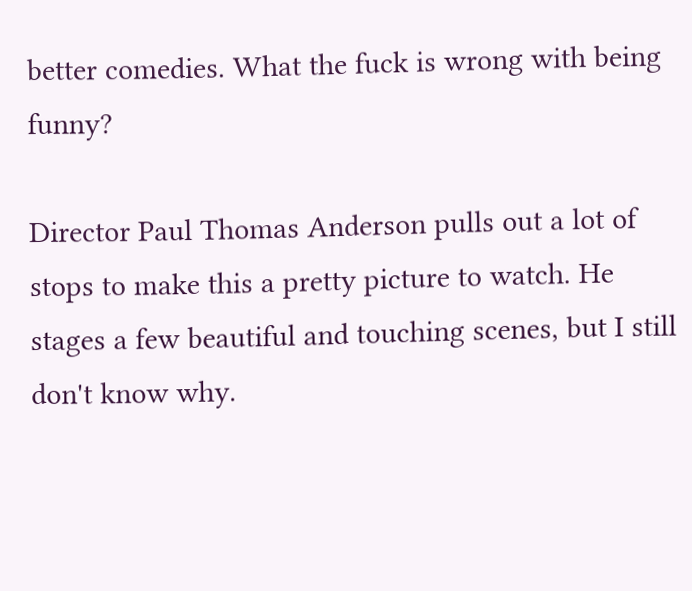better comedies. What the fuck is wrong with being funny?

Director Paul Thomas Anderson pulls out a lot of stops to make this a pretty picture to watch. He stages a few beautiful and touching scenes, but I still don't know why.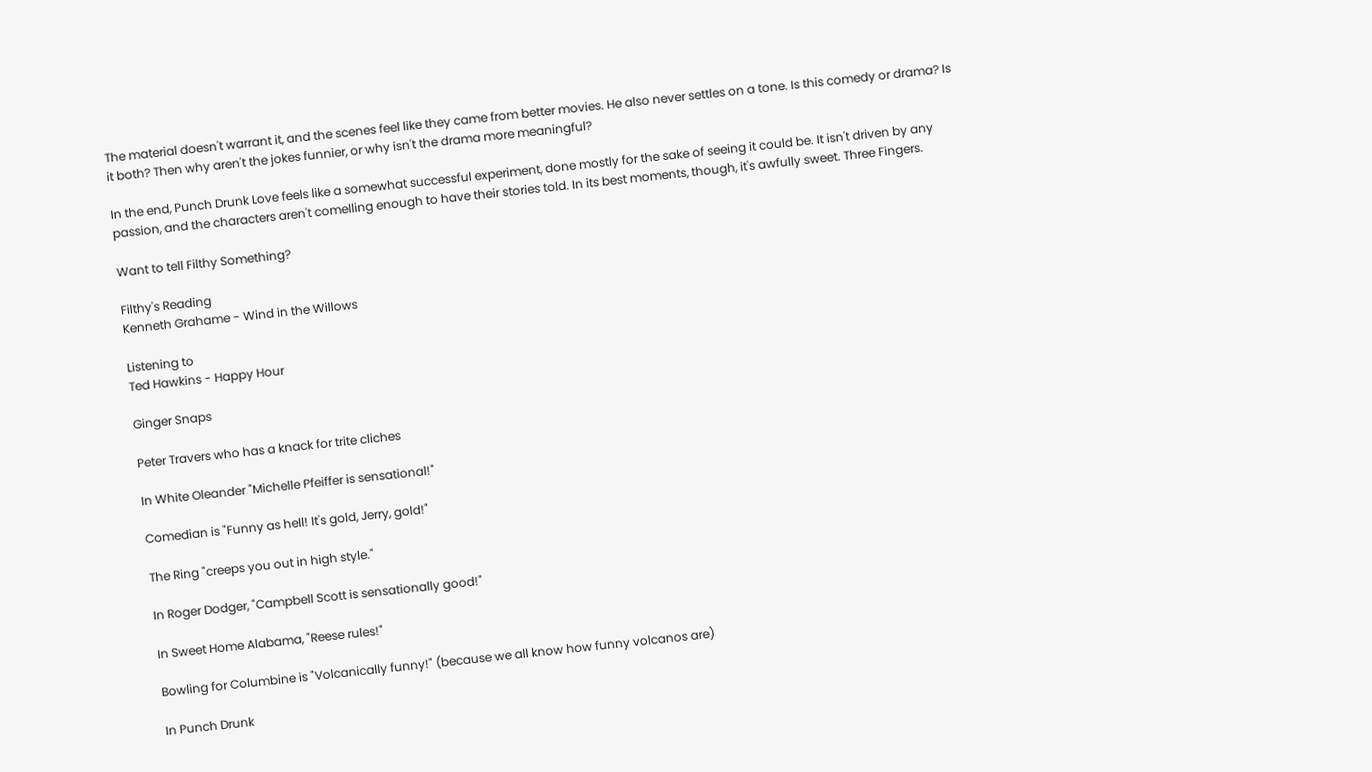The material doesn't warrant it, and the scenes feel like they came from better movies. He also never settles on a tone. Is this comedy or drama? Is it both? Then why aren't the jokes funnier, or why isn't the drama more meaningful?

In the end, Punch Drunk Love feels like a somewhat successful experiment, done mostly for the sake of seeing it could be. It isn't driven by any passion, and the characters aren't comelling enough to have their stories told. In its best moments, though, it's awfully sweet. Three Fingers.

Want to tell Filthy Something?

Filthy's Reading
Kenneth Grahame - Wind in the Willows

Listening to
Ted Hawkins - Happy Hour

Ginger Snaps

Peter Travers who has a knack for trite cliches

In White Oleander "Michelle Pfeiffer is sensational!"

Comedian is "Funny as hell! It's gold, Jerry, gold!"

The Ring "creeps you out in high style."

In Roger Dodger, "Campbell Scott is sensationally good!"

In Sweet Home Alabama, "Reese rules!"

Bowling for Columbine is "Volcanically funny!" (because we all know how funny volcanos are)

In Punch Drunk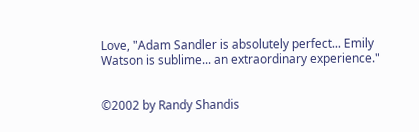Love, "Adam Sandler is absolutely perfect... Emily Watson is sublime... an extraordinary experience."


©2002 by Randy Shandis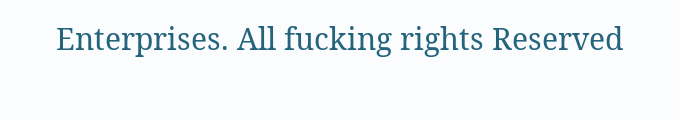Enterprises. All fucking rights Reserved